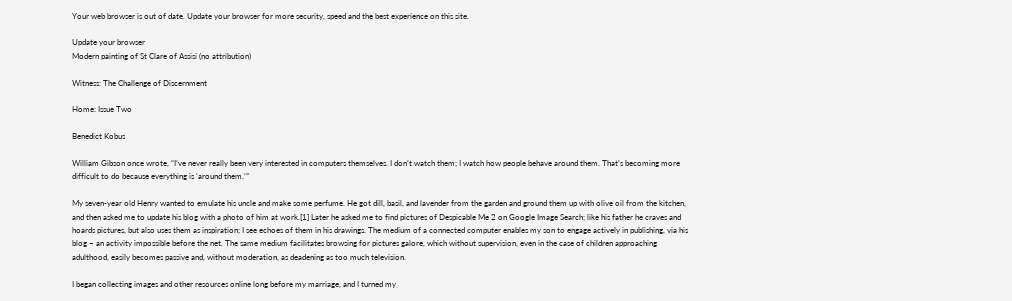Your web browser is out of date. Update your browser for more security, speed and the best experience on this site.

Update your browser
Modern painting of St Clare of Assisi (no attribution)

Witness: The Challenge of Discernment

Home: Issue Two

Benedict Kobus

William Gibson once wrote, “I’ve never really been very interested in computers themselves. I don’t watch them; I watch how people behave around them. That’s becoming more difficult to do because everything is ‘around them.’”

My seven-year old Henry wanted to emulate his uncle and make some perfume. He got dill, basil, and lavender from the garden and ground them up with olive oil from the kitchen, and then asked me to update his blog with a photo of him at work.[1] Later he asked me to find pictures of Despicable Me 2 on Google Image Search; like his father he craves and hoards pictures, but also uses them as inspiration; I see echoes of them in his drawings. The medium of a connected computer enables my son to engage actively in publishing, via his blog – an activity impossible before the net. The same medium facilitates browsing for pictures galore, which without supervision, even in the case of children approaching adulthood, easily becomes passive and, without moderation, as deadening as too much television.

I began collecting images and other resources online long before my marriage, and I turned my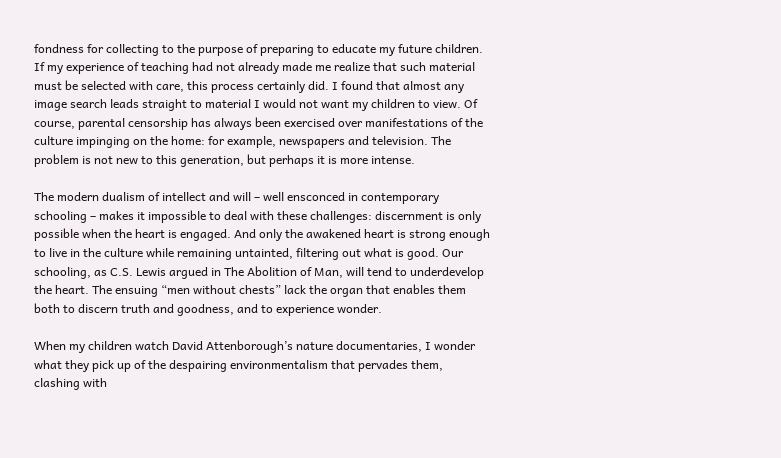fondness for collecting to the purpose of preparing to educate my future children. If my experience of teaching had not already made me realize that such material must be selected with care, this process certainly did. I found that almost any image search leads straight to material I would not want my children to view. Of course, parental censorship has always been exercised over manifestations of the culture impinging on the home: for example, newspapers and television. The problem is not new to this generation, but perhaps it is more intense.

The modern dualism of intellect and will – well ensconced in contemporary schooling – makes it impossible to deal with these challenges: discernment is only possible when the heart is engaged. And only the awakened heart is strong enough to live in the culture while remaining untainted, filtering out what is good. Our schooling, as C.S. Lewis argued in The Abolition of Man, will tend to underdevelop the heart. The ensuing “men without chests” lack the organ that enables them both to discern truth and goodness, and to experience wonder.

When my children watch David Attenborough’s nature documentaries, I wonder what they pick up of the despairing environmentalism that pervades them, clashing with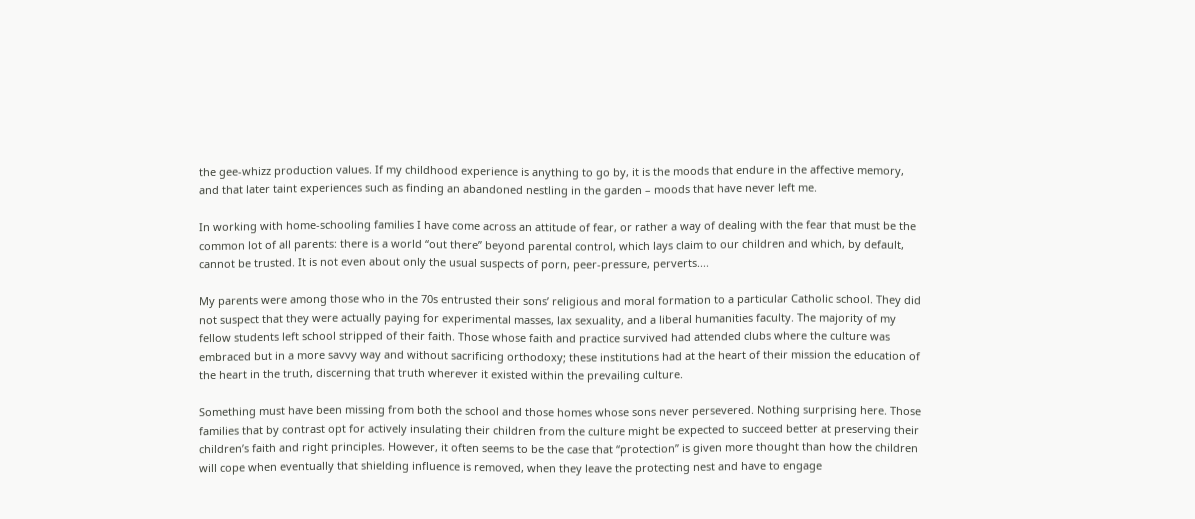the gee-whizz production values. If my childhood experience is anything to go by, it is the moods that endure in the affective memory, and that later taint experiences such as finding an abandoned nestling in the garden – moods that have never left me.

In working with home-schooling families I have come across an attitude of fear, or rather a way of dealing with the fear that must be the common lot of all parents: there is a world “out there” beyond parental control, which lays claim to our children and which, by default, cannot be trusted. It is not even about only the usual suspects of porn, peer-pressure, perverts....

My parents were among those who in the 70s entrusted their sons’ religious and moral formation to a particular Catholic school. They did not suspect that they were actually paying for experimental masses, lax sexuality, and a liberal humanities faculty. The majority of my fellow students left school stripped of their faith. Those whose faith and practice survived had attended clubs where the culture was embraced but in a more savvy way and without sacrificing orthodoxy; these institutions had at the heart of their mission the education of the heart in the truth, discerning that truth wherever it existed within the prevailing culture.

Something must have been missing from both the school and those homes whose sons never persevered. Nothing surprising here. Those families that by contrast opt for actively insulating their children from the culture might be expected to succeed better at preserving their children’s faith and right principles. However, it often seems to be the case that “protection” is given more thought than how the children will cope when eventually that shielding influence is removed, when they leave the protecting nest and have to engage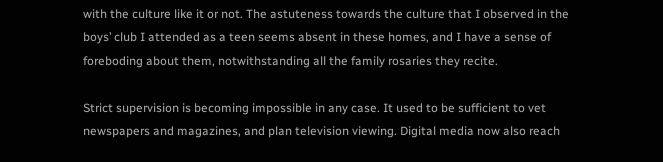with the culture like it or not. The astuteness towards the culture that I observed in the boys’ club I attended as a teen seems absent in these homes, and I have a sense of foreboding about them, notwithstanding all the family rosaries they recite.

Strict supervision is becoming impossible in any case. It used to be sufficient to vet newspapers and magazines, and plan television viewing. Digital media now also reach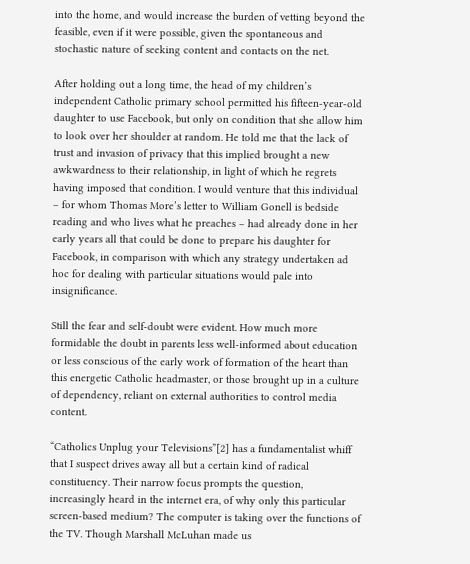into the home, and would increase the burden of vetting beyond the feasible, even if it were possible, given the spontaneous and stochastic nature of seeking content and contacts on the net.

After holding out a long time, the head of my children’s independent Catholic primary school permitted his fifteen-year-old daughter to use Facebook, but only on condition that she allow him to look over her shoulder at random. He told me that the lack of trust and invasion of privacy that this implied brought a new awkwardness to their relationship, in light of which he regrets having imposed that condition. I would venture that this individual – for whom Thomas More’s letter to William Gonell is bedside reading and who lives what he preaches – had already done in her early years all that could be done to prepare his daughter for Facebook, in comparison with which any strategy undertaken ad hoc for dealing with particular situations would pale into insignificance.

Still the fear and self-doubt were evident. How much more formidable the doubt in parents less well-informed about education or less conscious of the early work of formation of the heart than this energetic Catholic headmaster, or those brought up in a culture of dependency, reliant on external authorities to control media content.

“Catholics Unplug your Televisions”[2] has a fundamentalist whiff that I suspect drives away all but a certain kind of radical constituency. Their narrow focus prompts the question, increasingly heard in the internet era, of why only this particular screen-based medium? The computer is taking over the functions of the TV. Though Marshall McLuhan made us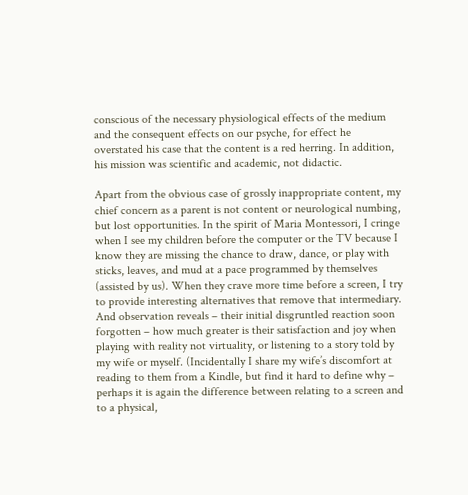conscious of the necessary physiological effects of the medium and the consequent effects on our psyche, for effect he overstated his case that the content is a red herring. In addition, his mission was scientific and academic, not didactic.

Apart from the obvious case of grossly inappropriate content, my chief concern as a parent is not content or neurological numbing, but lost opportunities. In the spirit of Maria Montessori, I cringe when I see my children before the computer or the TV because I know they are missing the chance to draw, dance, or play with sticks, leaves, and mud at a pace programmed by themselves (assisted by us). When they crave more time before a screen, I try to provide interesting alternatives that remove that intermediary. And observation reveals – their initial disgruntled reaction soon forgotten – how much greater is their satisfaction and joy when playing with reality not virtuality, or listening to a story told by my wife or myself. (Incidentally I share my wife’s discomfort at reading to them from a Kindle, but find it hard to define why – perhaps it is again the difference between relating to a screen and to a physical,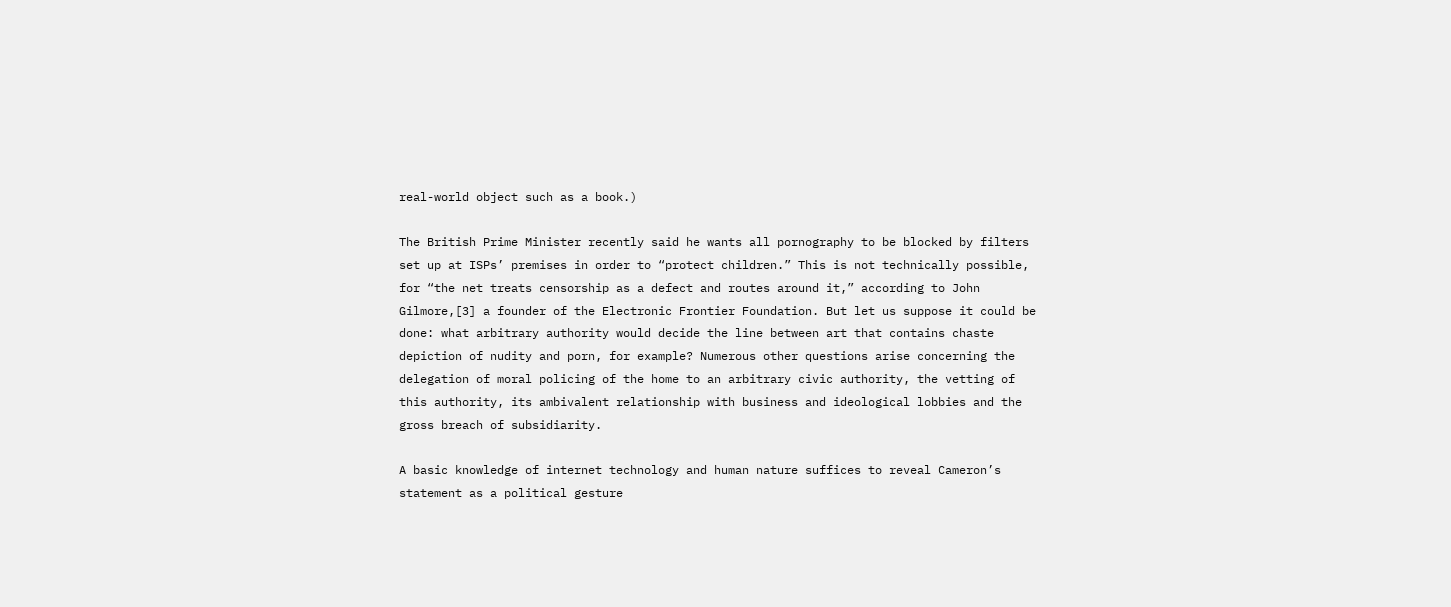real-world object such as a book.)

The British Prime Minister recently said he wants all pornography to be blocked by filters set up at ISPs’ premises in order to “protect children.” This is not technically possible, for “the net treats censorship as a defect and routes around it,” according to John Gilmore,[3] a founder of the Electronic Frontier Foundation. But let us suppose it could be done: what arbitrary authority would decide the line between art that contains chaste depiction of nudity and porn, for example? Numerous other questions arise concerning the delegation of moral policing of the home to an arbitrary civic authority, the vetting of this authority, its ambivalent relationship with business and ideological lobbies and the gross breach of subsidiarity.

A basic knowledge of internet technology and human nature suffices to reveal Cameron’s statement as a political gesture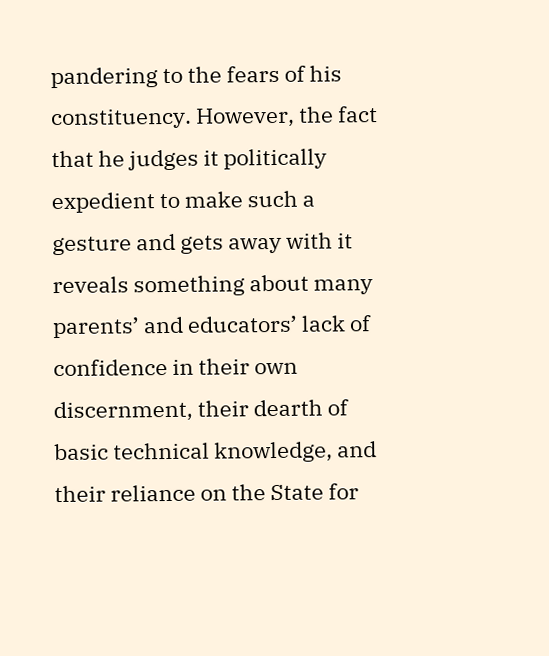pandering to the fears of his constituency. However, the fact that he judges it politically expedient to make such a gesture and gets away with it reveals something about many parents’ and educators’ lack of confidence in their own discernment, their dearth of basic technical knowledge, and their reliance on the State for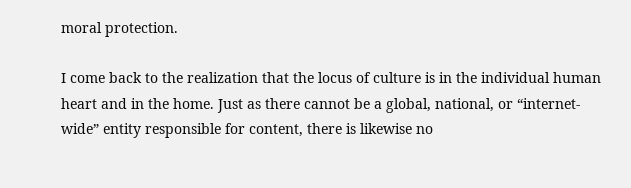moral protection.

I come back to the realization that the locus of culture is in the individual human heart and in the home. Just as there cannot be a global, national, or “internet-wide” entity responsible for content, there is likewise no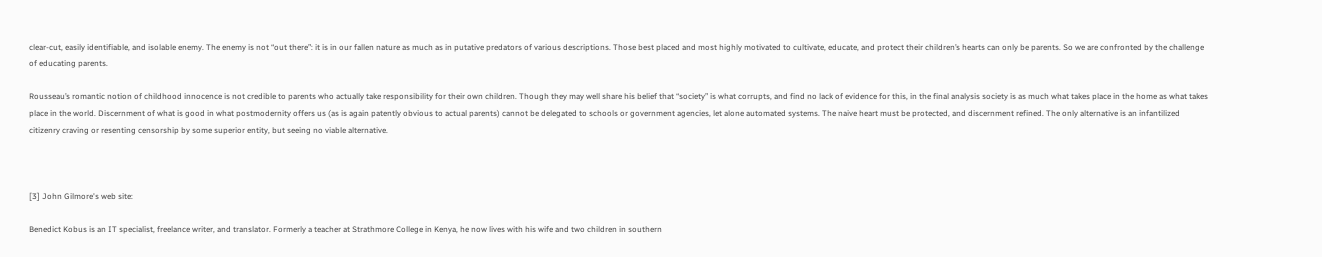clear-cut, easily identifiable, and isolable enemy. The enemy is not “out there”: it is in our fallen nature as much as in putative predators of various descriptions. Those best placed and most highly motivated to cultivate, educate, and protect their children’s hearts can only be parents. So we are confronted by the challenge of educating parents.

Rousseau’s romantic notion of childhood innocence is not credible to parents who actually take responsibility for their own children. Though they may well share his belief that “society” is what corrupts, and find no lack of evidence for this, in the final analysis society is as much what takes place in the home as what takes place in the world. Discernment of what is good in what postmodernity offers us (as is again patently obvious to actual parents) cannot be delegated to schools or government agencies, let alone automated systems. The naive heart must be protected, and discernment refined. The only alternative is an infantilized citizenry craving or resenting censorship by some superior entity, but seeing no viable alternative.



[3] John Gilmore's web site:

Benedict Kobus is an IT specialist, freelance writer, and translator. Formerly a teacher at Strathmore College in Kenya, he now lives with his wife and two children in southern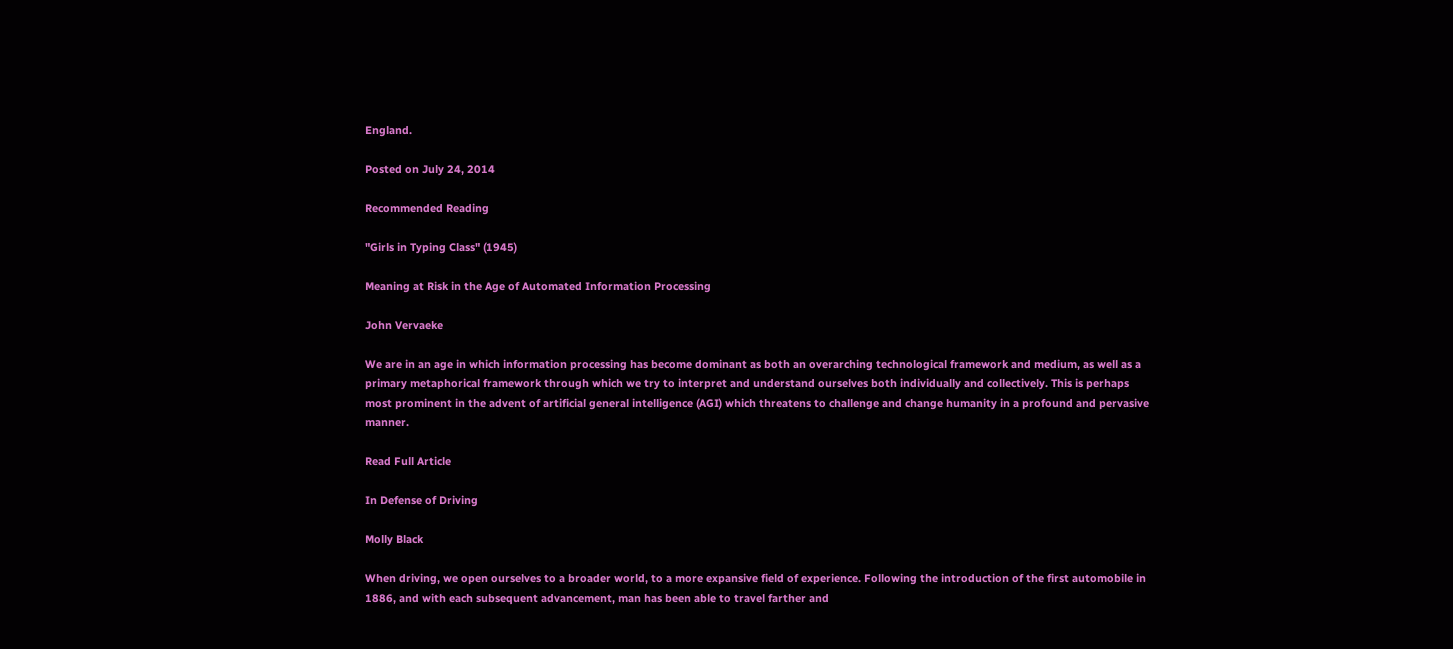England.

Posted on July 24, 2014

Recommended Reading

"Girls in Typing Class" (1945)

Meaning at Risk in the Age of Automated Information Processing

John Vervaeke

We are in an age in which information processing has become dominant as both an overarching technological framework and medium, as well as a primary metaphorical framework through which we try to interpret and understand ourselves both individually and collectively. This is perhaps most prominent in the advent of artificial general intelligence (AGI) which threatens to challenge and change humanity in a profound and pervasive manner.

Read Full Article

In Defense of Driving

Molly Black

When driving, we open ourselves to a broader world, to a more expansive field of experience. Following the introduction of the first automobile in 1886, and with each subsequent advancement, man has been able to travel farther and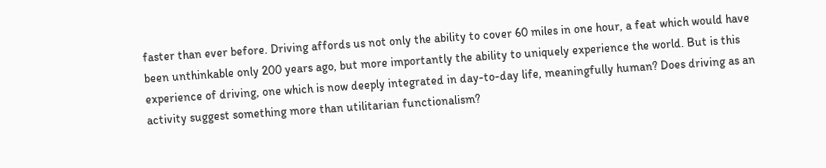faster than ever before. Driving affords us not only the ability to cover 60 miles in one hour, a feat which would have been unthinkable only 200 years ago, but more importantly the ability to uniquely experience the world. But is this experience of driving, one which is now deeply integrated in day-to-day life, meaningfully human? Does driving as an activity suggest something more than utilitarian functionalism?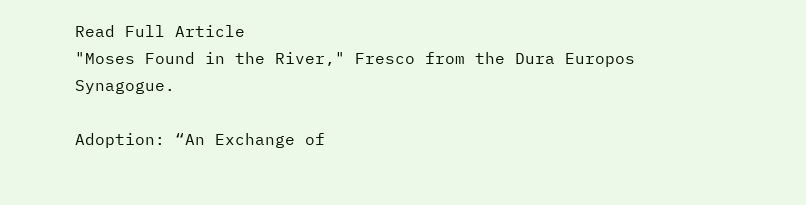Read Full Article
"Moses Found in the River," Fresco from the Dura Europos Synagogue.

Adoption: “An Exchange of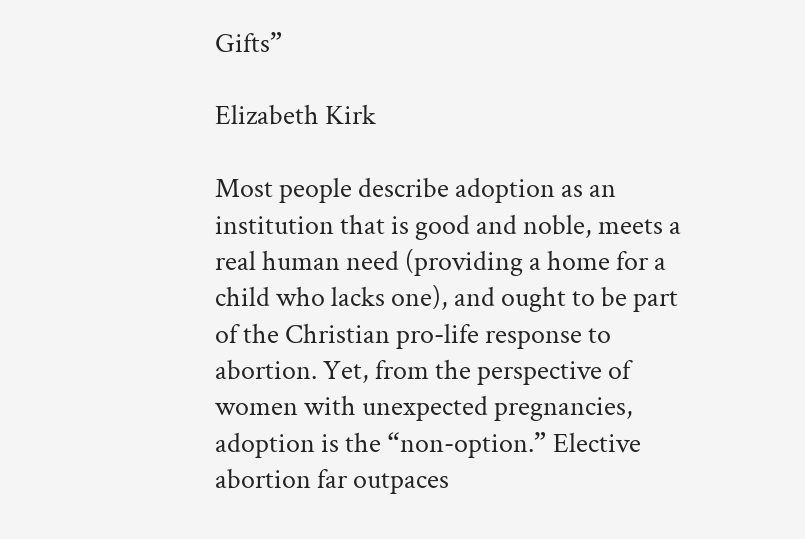Gifts”

Elizabeth Kirk

Most people describe adoption as an institution that is good and noble, meets a real human need (providing a home for a child who lacks one), and ought to be part of the Christian pro-life response to abortion. Yet, from the perspective of women with unexpected pregnancies, adoption is the “non-option.” Elective abortion far outpaces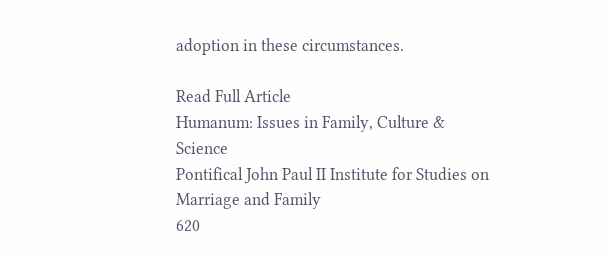adoption in these circumstances.

Read Full Article
Humanum: Issues in Family, Culture & Science
Pontifical John Paul II Institute for Studies on Marriage and Family
620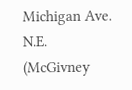Michigan Ave. N.E. (McGivney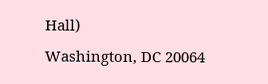Hall)
Washington, DC 20064